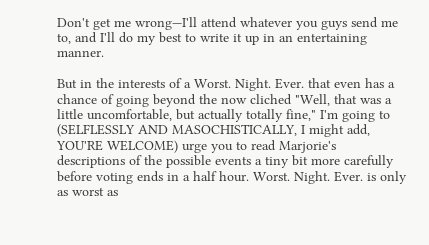Don't get me wrong—I'll attend whatever you guys send me to, and I'll do my best to write it up in an entertaining manner.

But in the interests of a Worst. Night. Ever. that even has a chance of going beyond the now cliched "Well, that was a little uncomfortable, but actually totally fine," I'm going to (SELFLESSLY AND MASOCHISTICALLY, I might add, YOU'RE WELCOME) urge you to read Marjorie's descriptions of the possible events a tiny bit more carefully before voting ends in a half hour. Worst. Night. Ever. is only as worst as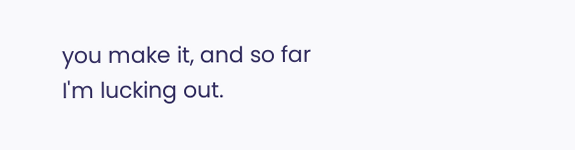you make it, and so far I'm lucking out.